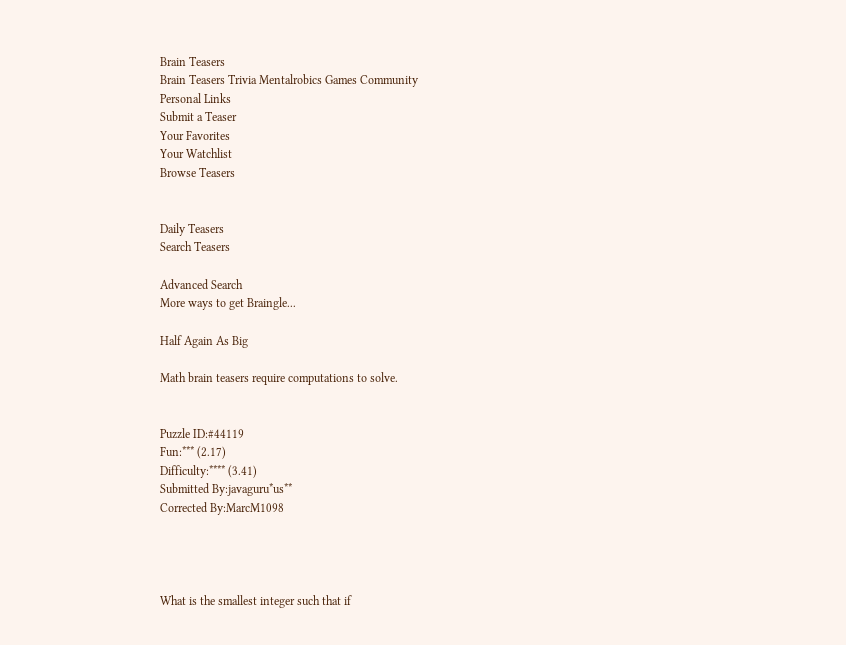Brain Teasers
Brain Teasers Trivia Mentalrobics Games Community
Personal Links
Submit a Teaser
Your Favorites
Your Watchlist
Browse Teasers


Daily Teasers
Search Teasers

Advanced Search
More ways to get Braingle...

Half Again As Big

Math brain teasers require computations to solve.


Puzzle ID:#44119
Fun:*** (2.17)
Difficulty:**** (3.41)
Submitted By:javaguru*us**
Corrected By:MarcM1098




What is the smallest integer such that if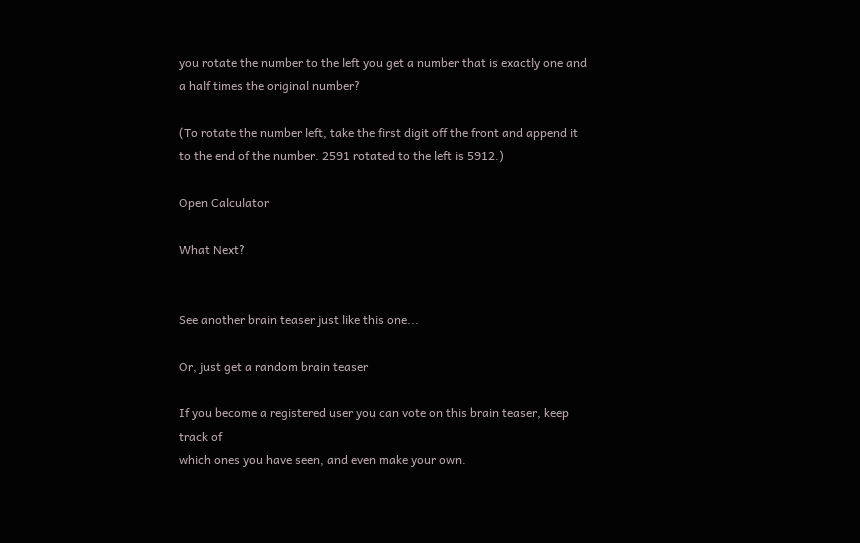you rotate the number to the left you get a number that is exactly one and a half times the original number?

(To rotate the number left, take the first digit off the front and append it to the end of the number. 2591 rotated to the left is 5912.)

Open Calculator

What Next?


See another brain teaser just like this one...

Or, just get a random brain teaser

If you become a registered user you can vote on this brain teaser, keep track of
which ones you have seen, and even make your own.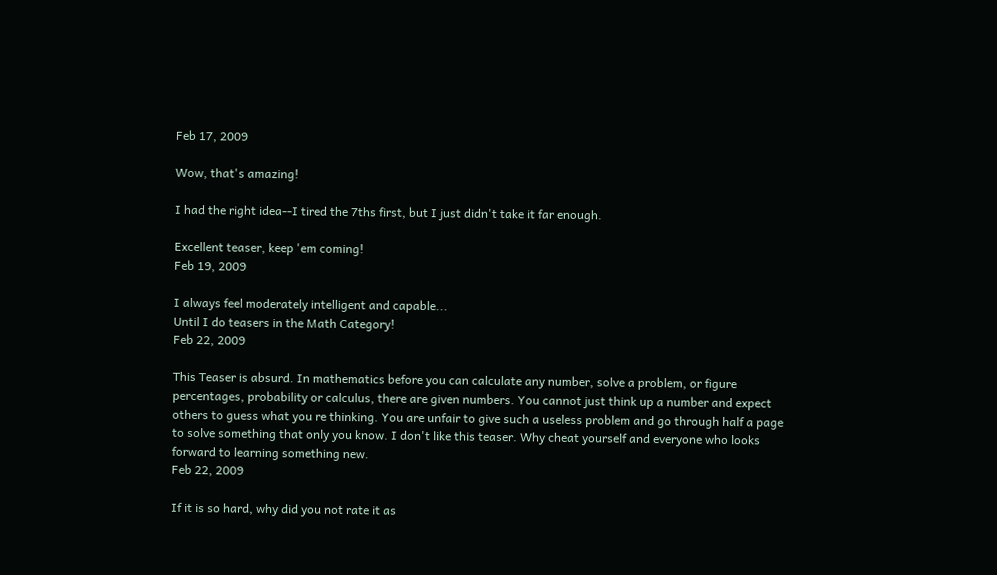Feb 17, 2009

Wow, that's amazing!

I had the right idea--I tired the 7ths first, but I just didn't take it far enough.

Excellent teaser, keep 'em coming!
Feb 19, 2009

I always feel moderately intelligent and capable...
Until I do teasers in the Math Category!
Feb 22, 2009

This Teaser is absurd. In mathematics before you can calculate any number, solve a problem, or figure percentages, probability or calculus, there are given numbers. You cannot just think up a number and expect others to guess what you re thinking. You are unfair to give such a useless problem and go through half a page to solve something that only you know. I don't like this teaser. Why cheat yourself and everyone who looks forward to learning something new.
Feb 22, 2009

If it is so hard, why did you not rate it as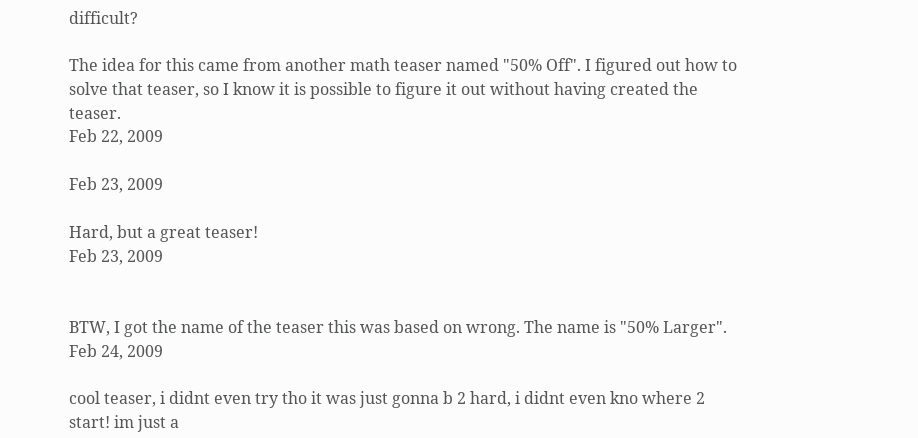difficult?

The idea for this came from another math teaser named "50% Off". I figured out how to solve that teaser, so I know it is possible to figure it out without having created the teaser.
Feb 22, 2009

Feb 23, 2009

Hard, but a great teaser!
Feb 23, 2009


BTW, I got the name of the teaser this was based on wrong. The name is "50% Larger".
Feb 24, 2009

cool teaser, i didnt even try tho it was just gonna b 2 hard, i didnt even kno where 2 start! im just a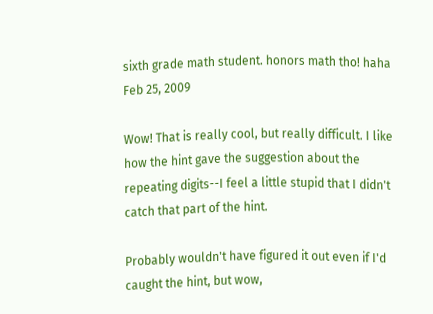sixth grade math student. honors math tho! haha
Feb 25, 2009

Wow! That is really cool, but really difficult. I like how the hint gave the suggestion about the repeating digits--I feel a little stupid that I didn't catch that part of the hint.

Probably wouldn't have figured it out even if I'd caught the hint, but wow,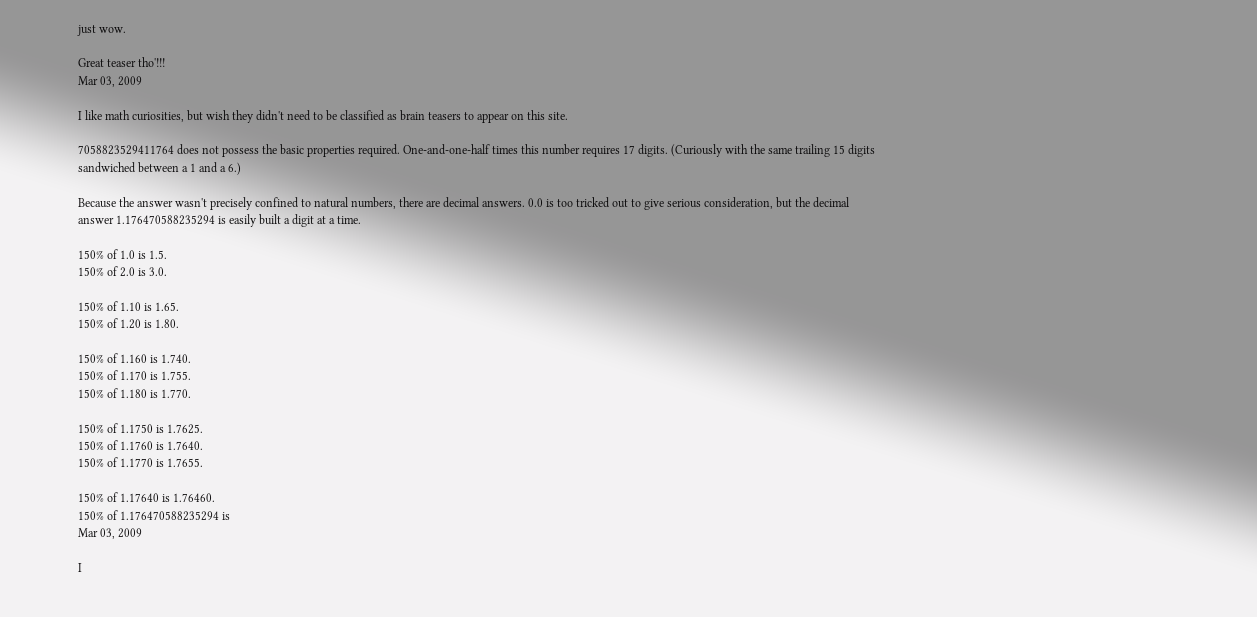just wow.

Great teaser tho'!!!
Mar 03, 2009

I like math curiosities, but wish they didn't need to be classified as brain teasers to appear on this site.

7058823529411764 does not possess the basic properties required. One-and-one-half times this number requires 17 digits. (Curiously with the same trailing 15 digits sandwiched between a 1 and a 6.)

Because the answer wasn't precisely confined to natural numbers, there are decimal answers. 0.0 is too tricked out to give serious consideration, but the decimal answer 1.176470588235294 is easily built a digit at a time.

150% of 1.0 is 1.5.
150% of 2.0 is 3.0.

150% of 1.10 is 1.65.
150% of 1.20 is 1.80.

150% of 1.160 is 1.740.
150% of 1.170 is 1.755.
150% of 1.180 is 1.770.

150% of 1.1750 is 1.7625.
150% of 1.1760 is 1.7640.
150% of 1.1770 is 1.7655.

150% of 1.17640 is 1.76460.
150% of 1.176470588235294 is
Mar 03, 2009

I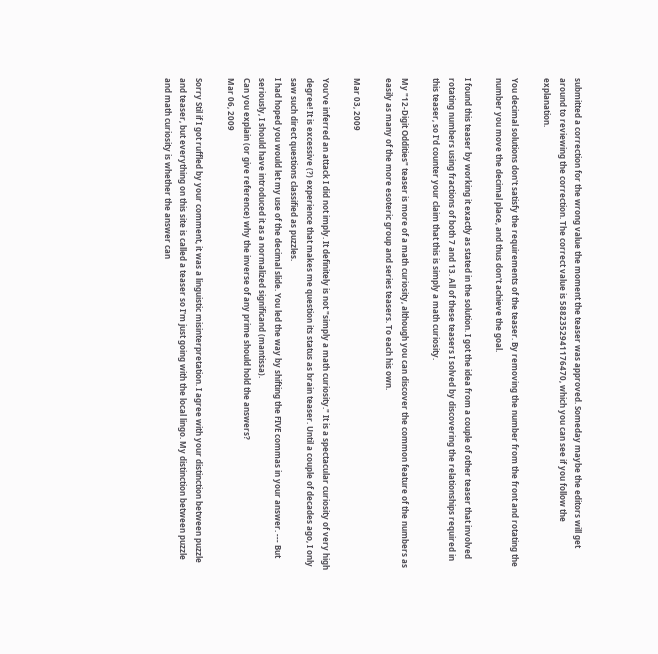submitted a correction for the wrong value the moment the teaser was approved. Someday maybe the editors will get around to reviewing the correction. The correct value is 5882352941176470, which you can see if you follow the explanation.

You decimal solutions don't satisfy the requirements of the teaser. By removing the number from the front and rotating the number you move the decimal place, and thus don't achieve the goal.

I found this teaser by working it exactly as stated in the solution. I got the idea from a couple of other teaser that involved rotating numbers using fractions of both 7 and 13. All of these teasers I solved by discovering the relationships required in this teaser, so I'd counter your claim that this is simply a math curiosity.

My "12-Digit Oddities" teaser is more of a math curiosity, although you can discover the common feature of the numbers as easily as many of the more esoteric group and series teasers. To each his own.

Mar 03, 2009

You've inferred an attack I did not imply. It definitely is not "simply a math curiosity." It is a spectacular curiosity of very high degree! It is excessive (?) experience that makes me question its status as brain teaser. Until a couple of decades ago, I only saw such direct questions classified as puzzles.
I had hoped you would let my use of the decimal slide. You led the way by shifting the FIVE commas in your answer. --- But seriously, I should have introduced it as a normalized significand (mantissa).
Can you explain (or give reference) why the inverse of any prime should hold the answers?
Mar 06, 2009

Sorry Stil if I got ruffled by your comment, it was a linguistic misinterpretation. I agree with your distinction between puzzle and teaser, but everything on this site is called a teaser so I'm just going with the local lingo. My distinction between puzzle and math curiosity is whether the answer can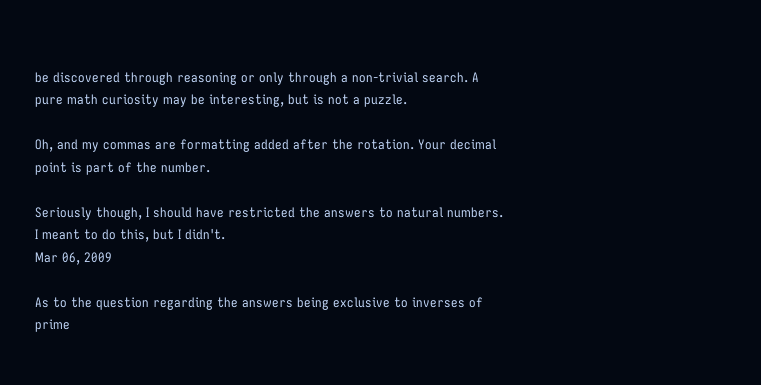be discovered through reasoning or only through a non-trivial search. A pure math curiosity may be interesting, but is not a puzzle.

Oh, and my commas are formatting added after the rotation. Your decimal point is part of the number.

Seriously though, I should have restricted the answers to natural numbers. I meant to do this, but I didn't.
Mar 06, 2009

As to the question regarding the answers being exclusive to inverses of prime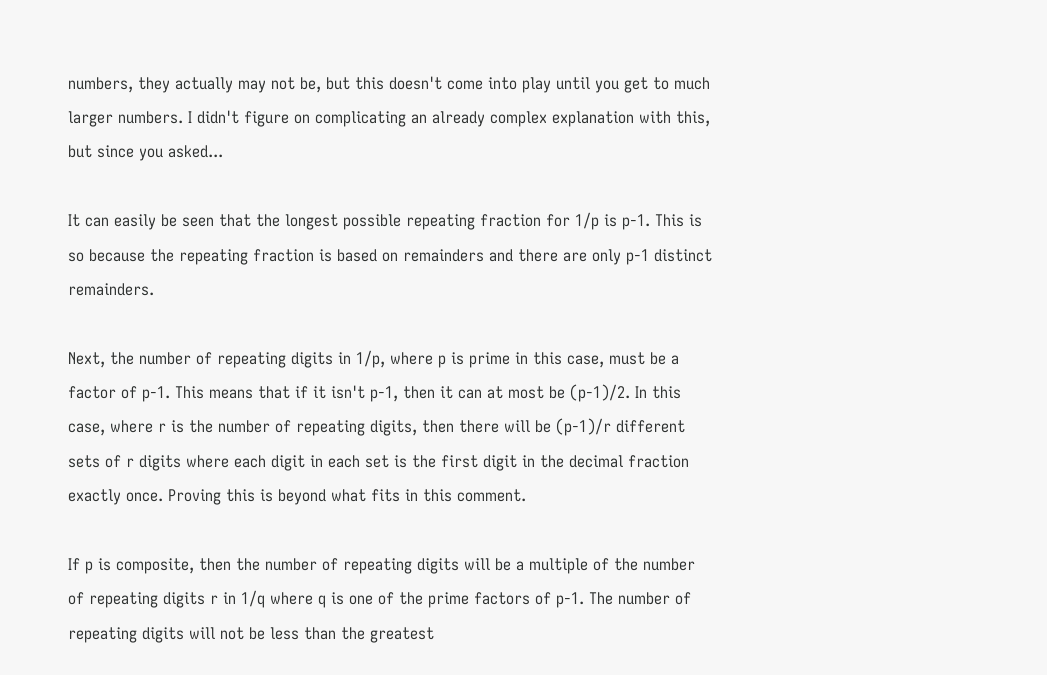numbers, they actually may not be, but this doesn't come into play until you get to much larger numbers. I didn't figure on complicating an already complex explanation with this, but since you asked...

It can easily be seen that the longest possible repeating fraction for 1/p is p-1. This is so because the repeating fraction is based on remainders and there are only p-1 distinct remainders.

Next, the number of repeating digits in 1/p, where p is prime in this case, must be a factor of p-1. This means that if it isn't p-1, then it can at most be (p-1)/2. In this case, where r is the number of repeating digits, then there will be (p-1)/r different sets of r digits where each digit in each set is the first digit in the decimal fraction exactly once. Proving this is beyond what fits in this comment.

If p is composite, then the number of repeating digits will be a multiple of the number of repeating digits r in 1/q where q is one of the prime factors of p-1. The number of repeating digits will not be less than the greatest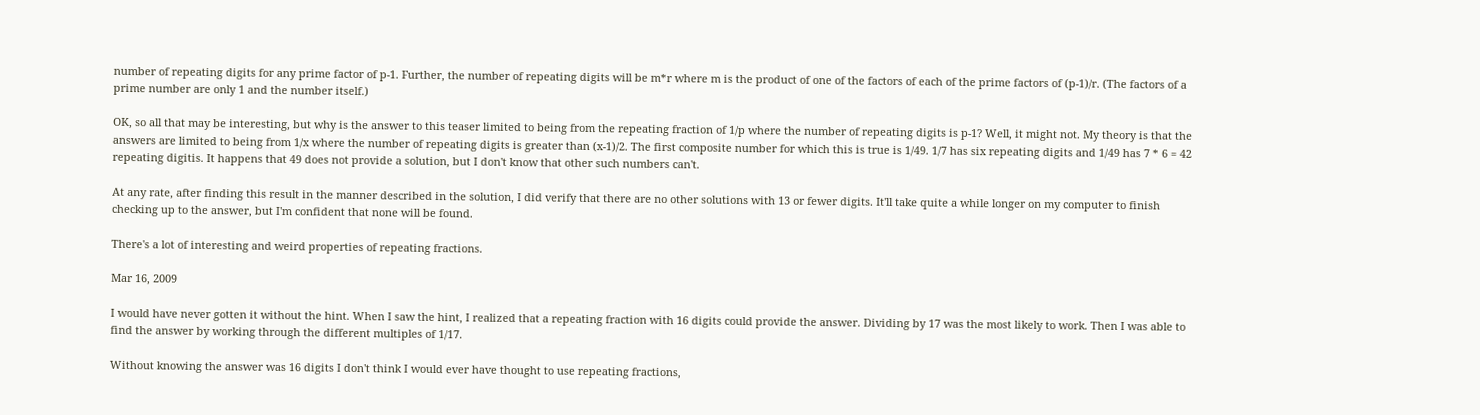number of repeating digits for any prime factor of p-1. Further, the number of repeating digits will be m*r where m is the product of one of the factors of each of the prime factors of (p-1)/r. (The factors of a prime number are only 1 and the number itself.)

OK, so all that may be interesting, but why is the answer to this teaser limited to being from the repeating fraction of 1/p where the number of repeating digits is p-1? Well, it might not. My theory is that the answers are limited to being from 1/x where the number of repeating digits is greater than (x-1)/2. The first composite number for which this is true is 1/49. 1/7 has six repeating digits and 1/49 has 7 * 6 = 42 repeating digitis. It happens that 49 does not provide a solution, but I don't know that other such numbers can't.

At any rate, after finding this result in the manner described in the solution, I did verify that there are no other solutions with 13 or fewer digits. It'll take quite a while longer on my computer to finish checking up to the answer, but I'm confident that none will be found.

There's a lot of interesting and weird properties of repeating fractions.

Mar 16, 2009

I would have never gotten it without the hint. When I saw the hint, I realized that a repeating fraction with 16 digits could provide the answer. Dividing by 17 was the most likely to work. Then I was able to find the answer by working through the different multiples of 1/17.

Without knowing the answer was 16 digits I don't think I would ever have thought to use repeating fractions,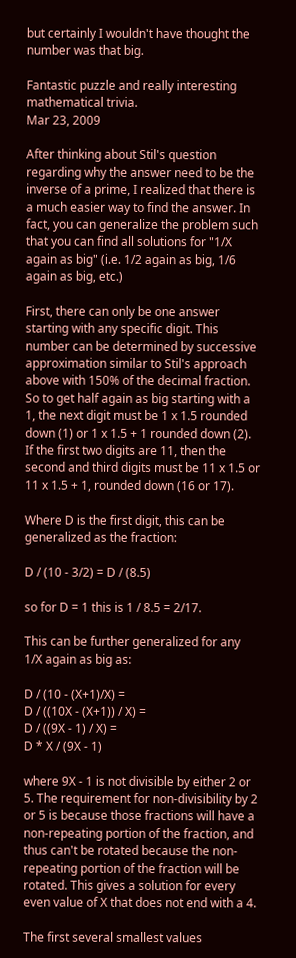but certainly I wouldn't have thought the number was that big.

Fantastic puzzle and really interesting mathematical trivia.
Mar 23, 2009

After thinking about Stil's question regarding why the answer need to be the inverse of a prime, I realized that there is a much easier way to find the answer. In fact, you can generalize the problem such that you can find all solutions for "1/X again as big" (i.e. 1/2 again as big, 1/6 again as big, etc.)

First, there can only be one answer starting with any specific digit. This number can be determined by successive approximation similar to Stil's approach above with 150% of the decimal fraction. So to get half again as big starting with a 1, the next digit must be 1 x 1.5 rounded down (1) or 1 x 1.5 + 1 rounded down (2). If the first two digits are 11, then the second and third digits must be 11 x 1.5 or 11 x 1.5 + 1, rounded down (16 or 17).

Where D is the first digit, this can be generalized as the fraction:

D / (10 - 3/2) = D / (8.5)

so for D = 1 this is 1 / 8.5 = 2/17.

This can be further generalized for any 1/X again as big as:

D / (10 - (X+1)/X) =
D / ((10X - (X+1)) / X) =
D / ((9X - 1) / X) =
D * X / (9X - 1)

where 9X - 1 is not divisible by either 2 or 5. The requirement for non-divisibility by 2 or 5 is because those fractions will have a non-repeating portion of the fraction, and thus can't be rotated because the non-repeating portion of the fraction will be rotated. This gives a solution for every even value of X that does not end with a 4.

The first several smallest values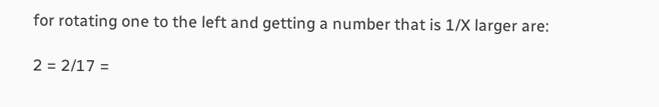for rotating one to the left and getting a number that is 1/X larger are:

2 = 2/17 =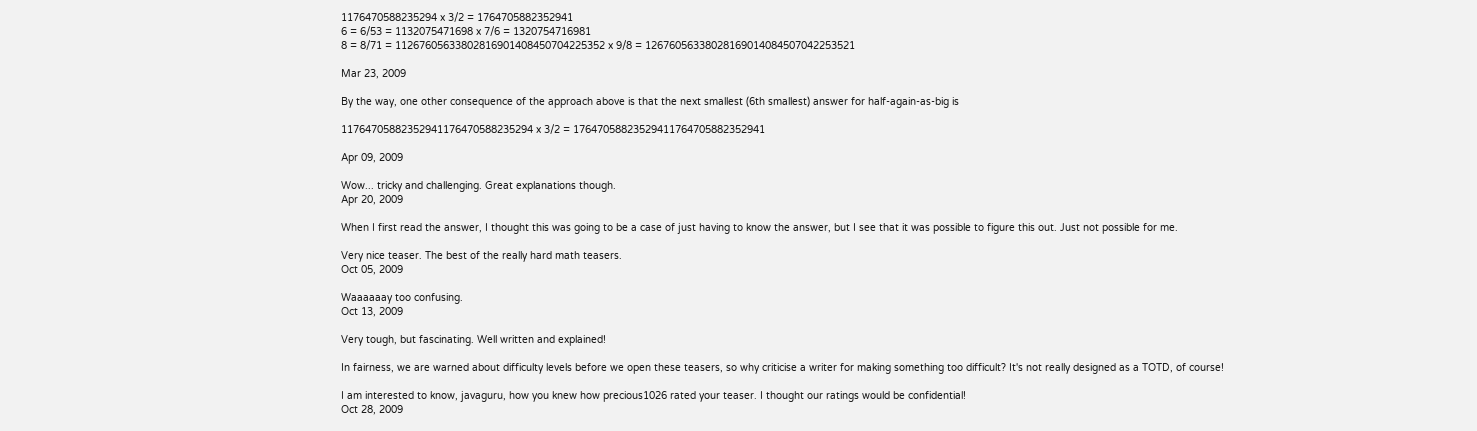1176470588235294 x 3/2 = 1764705882352941
6 = 6/53 = 1132075471698 x 7/6 = 1320754716981
8 = 8/71 = 11267605633802816901408450704225352 x 9/8 = 12676056338028169014084507042253521

Mar 23, 2009

By the way, one other consequence of the approach above is that the next smallest (6th smallest) answer for half-again-as-big is

11764705882352941176470588235294 x 3/2 = 17647058823529411764705882352941

Apr 09, 2009

Wow... tricky and challenging. Great explanations though.
Apr 20, 2009

When I first read the answer, I thought this was going to be a case of just having to know the answer, but I see that it was possible to figure this out. Just not possible for me.

Very nice teaser. The best of the really hard math teasers.
Oct 05, 2009

Waaaaaay too confusing.
Oct 13, 2009

Very tough, but fascinating. Well written and explained!

In fairness, we are warned about difficulty levels before we open these teasers, so why criticise a writer for making something too difficult? It's not really designed as a TOTD, of course!

I am interested to know, javaguru, how you knew how precious1026 rated your teaser. I thought our ratings would be confidential!
Oct 28, 2009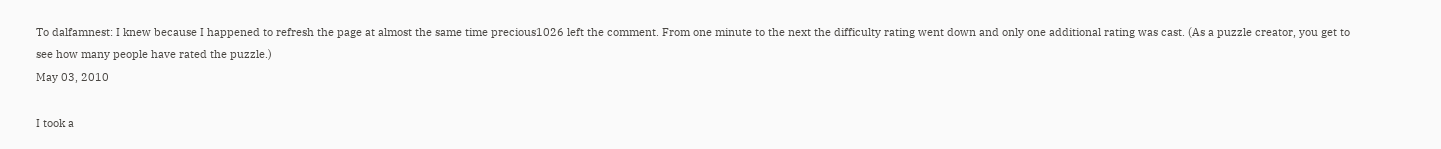To dalfamnest: I knew because I happened to refresh the page at almost the same time precious1026 left the comment. From one minute to the next the difficulty rating went down and only one additional rating was cast. (As a puzzle creator, you get to see how many people have rated the puzzle.)
May 03, 2010

I took a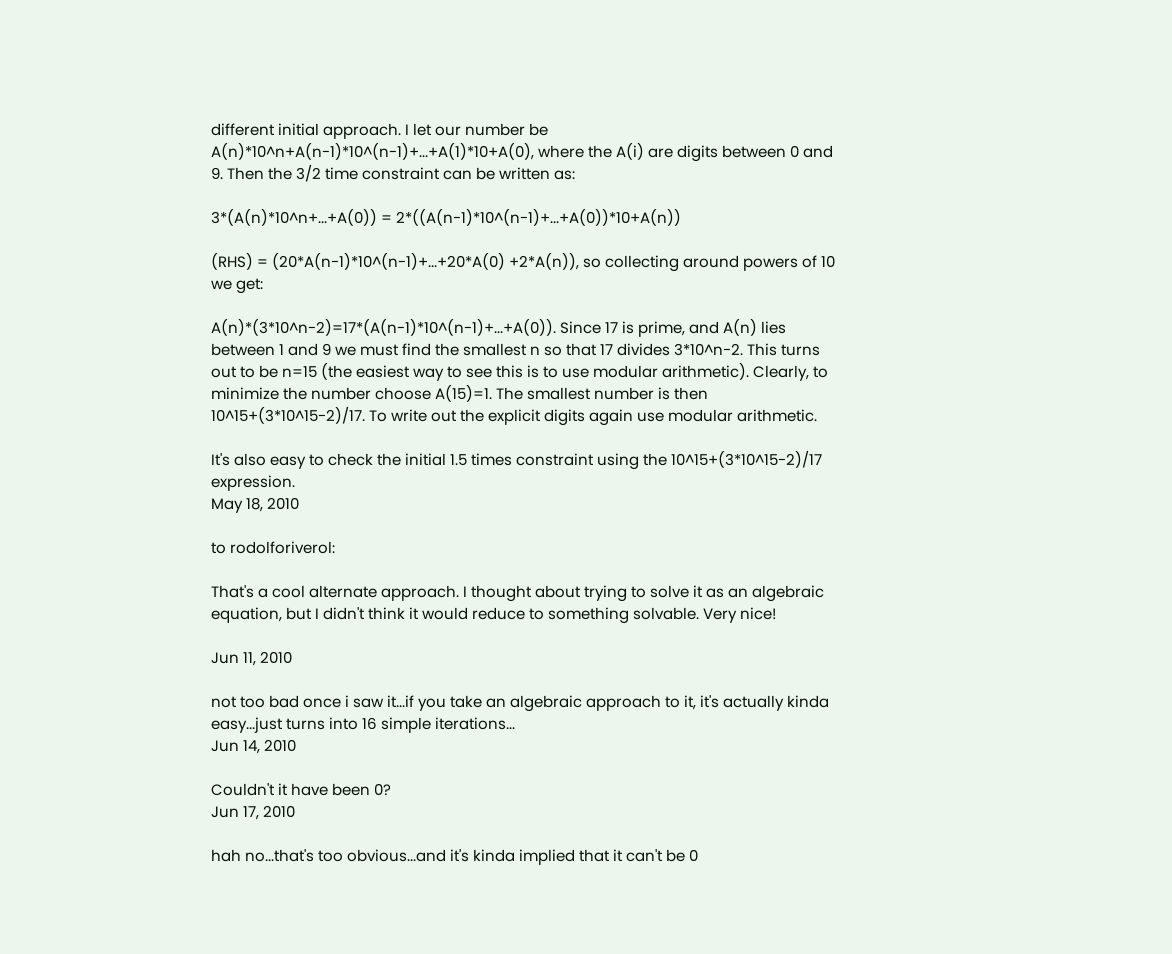different initial approach. I let our number be A(n)*10^n+A(n-1)*10^(n-1)+...+A(1)*10+A(0), where the A(i) are digits between 0 and 9. Then the 3/2 time constraint can be written as:

3*(A(n)*10^n+...+A(0)) = 2*((A(n-1)*10^(n-1)+...+A(0))*10+A(n))

(RHS) = (20*A(n-1)*10^(n-1)+...+20*A(0) +2*A(n)), so collecting around powers of 10 we get:

A(n)*(3*10^n-2)=17*(A(n-1)*10^(n-1)+...+A(0)). Since 17 is prime, and A(n) lies between 1 and 9 we must find the smallest n so that 17 divides 3*10^n-2. This turns out to be n=15 (the easiest way to see this is to use modular arithmetic). Clearly, to minimize the number choose A(15)=1. The smallest number is then 10^15+(3*10^15-2)/17. To write out the explicit digits again use modular arithmetic.

It's also easy to check the initial 1.5 times constraint using the 10^15+(3*10^15-2)/17 expression.
May 18, 2010

to rodolforiverol:

That's a cool alternate approach. I thought about trying to solve it as an algebraic equation, but I didn't think it would reduce to something solvable. Very nice!

Jun 11, 2010

not too bad once i saw it...if you take an algebraic approach to it, it's actually kinda easy...just turns into 16 simple iterations...
Jun 14, 2010

Couldn't it have been 0?
Jun 17, 2010

hah no...that's too obvious...and it's kinda implied that it can't be 0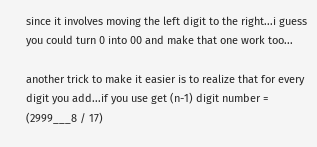since it involves moving the left digit to the right...i guess you could turn 0 into 00 and make that one work too...

another trick to make it easier is to realize that for every digit you add...if you use get (n-1) digit number = (2999___8 / 17)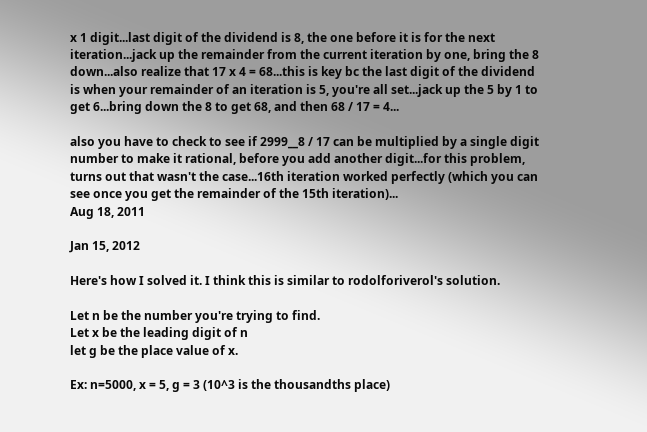x 1 digit...last digit of the dividend is 8, the one before it is for the next iteration...jack up the remainder from the current iteration by one, bring the 8 down...also realize that 17 x 4 = 68...this is key bc the last digit of the dividend is when your remainder of an iteration is 5, you're all set...jack up the 5 by 1 to get 6...bring down the 8 to get 68, and then 68 / 17 = 4...

also you have to check to see if 2999__8 / 17 can be multiplied by a single digit number to make it rational, before you add another digit...for this problem, turns out that wasn't the case...16th iteration worked perfectly (which you can see once you get the remainder of the 15th iteration)...
Aug 18, 2011

Jan 15, 2012

Here's how I solved it. I think this is similar to rodolforiverol's solution.

Let n be the number you're trying to find.
Let x be the leading digit of n
let g be the place value of x.

Ex: n=5000, x = 5, g = 3 (10^3 is the thousandths place)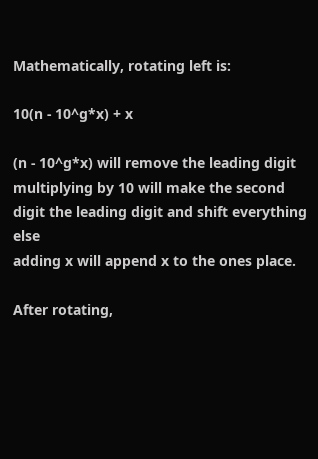Mathematically, rotating left is:

10(n - 10^g*x) + x

(n - 10^g*x) will remove the leading digit
multiplying by 10 will make the second digit the leading digit and shift everything else
adding x will append x to the ones place.

After rotating,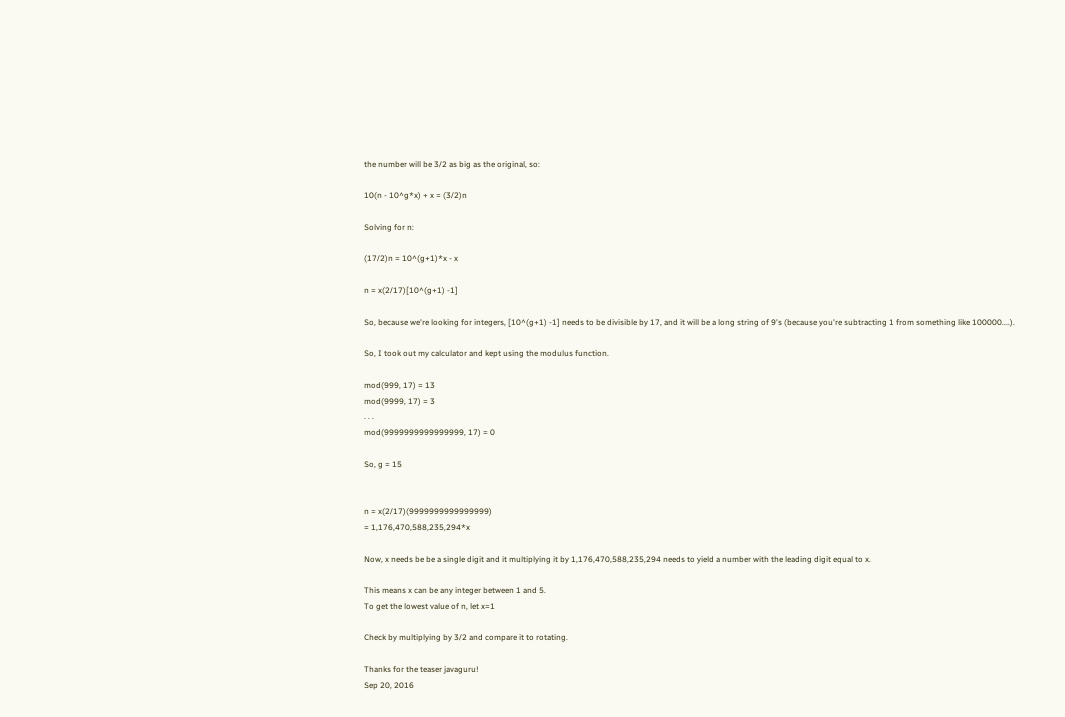the number will be 3/2 as big as the original, so:

10(n - 10^g*x) + x = (3/2)n

Solving for n:

(17/2)n = 10^(g+1)*x - x

n = x(2/17)[10^(g+1) -1]

So, because we're looking for integers, [10^(g+1) -1] needs to be divisible by 17, and it will be a long string of 9's (because you're subtracting 1 from something like 100000....).

So, I took out my calculator and kept using the modulus function.

mod(999, 17) = 13
mod(9999, 17) = 3
. . .
mod(9999999999999999, 17) = 0

So, g = 15


n = x(2/17)(9999999999999999)
= 1,176,470,588,235,294*x

Now, x needs be be a single digit and it multiplying it by 1,176,470,588,235,294 needs to yield a number with the leading digit equal to x.

This means x can be any integer between 1 and 5.
To get the lowest value of n, let x=1

Check by multiplying by 3/2 and compare it to rotating.

Thanks for the teaser javaguru!
Sep 20, 2016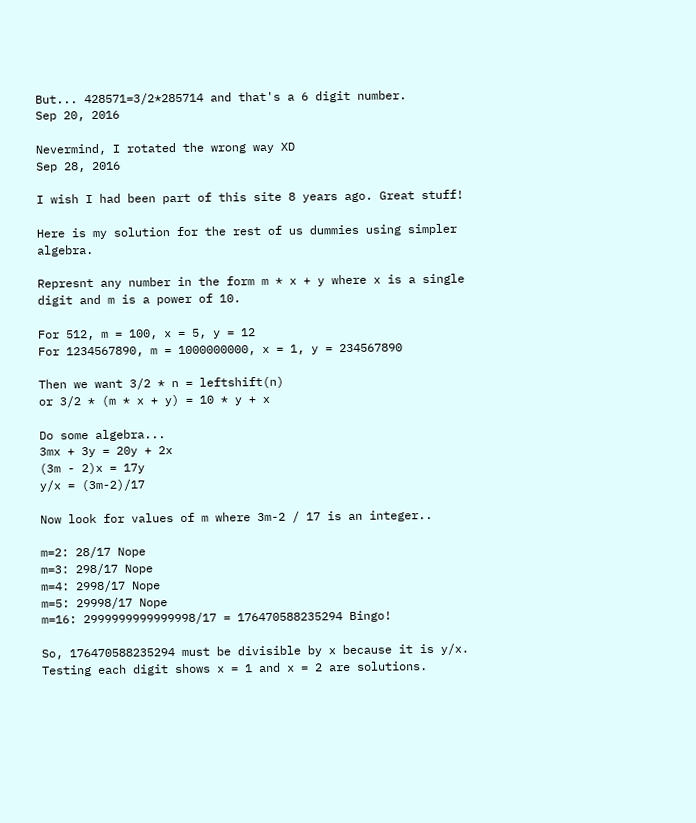But... 428571=3/2*285714 and that's a 6 digit number.
Sep 20, 2016

Nevermind, I rotated the wrong way XD
Sep 28, 2016

I wish I had been part of this site 8 years ago. Great stuff!

Here is my solution for the rest of us dummies using simpler algebra.

Represnt any number in the form m * x + y where x is a single digit and m is a power of 10.

For 512, m = 100, x = 5, y = 12
For 1234567890, m = 1000000000, x = 1, y = 234567890

Then we want 3/2 * n = leftshift(n)
or 3/2 * (m * x + y) = 10 * y + x

Do some algebra...
3mx + 3y = 20y + 2x
(3m - 2)x = 17y
y/x = (3m-2)/17

Now look for values of m where 3m-2 / 17 is an integer..

m=2: 28/17 Nope
m=3: 298/17 Nope
m=4: 2998/17 Nope
m=5: 29998/17 Nope
m=16: 2999999999999998/17 = 176470588235294 Bingo!

So, 176470588235294 must be divisible by x because it is y/x.
Testing each digit shows x = 1 and x = 2 are solutions.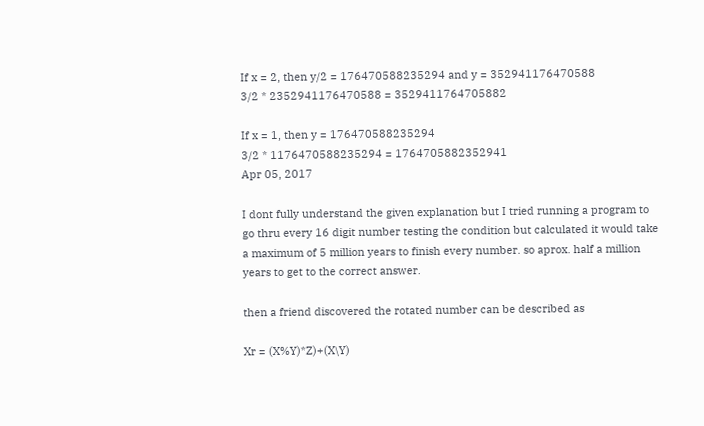If x = 2, then y/2 = 176470588235294 and y = 352941176470588
3/2 * 2352941176470588 = 3529411764705882

If x = 1, then y = 176470588235294
3/2 * 1176470588235294 = 1764705882352941
Apr 05, 2017

I dont fully understand the given explanation but I tried running a program to go thru every 16 digit number testing the condition but calculated it would take a maximum of 5 million years to finish every number. so aprox. half a million years to get to the correct answer.

then a friend discovered the rotated number can be described as

Xr = (X%Y)*Z)+(X\Y)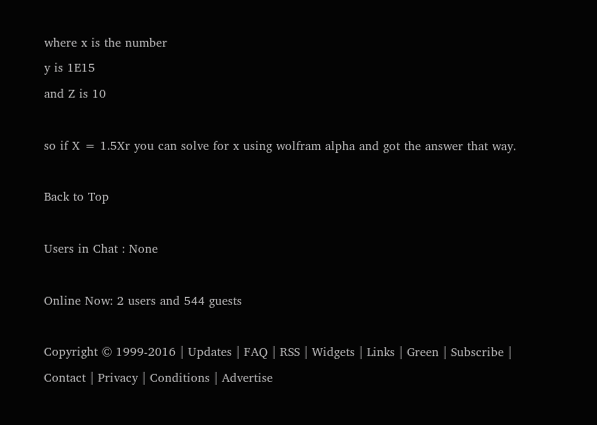where x is the number
y is 1E15
and Z is 10

so if X = 1.5Xr you can solve for x using wolfram alpha and got the answer that way.

Back to Top

Users in Chat : None

Online Now: 2 users and 544 guests

Copyright © 1999-2016 | Updates | FAQ | RSS | Widgets | Links | Green | Subscribe | Contact | Privacy | Conditions | Advertise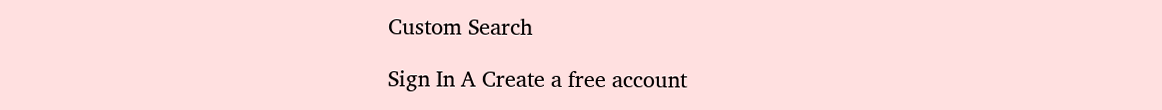Custom Search

Sign In A Create a free account